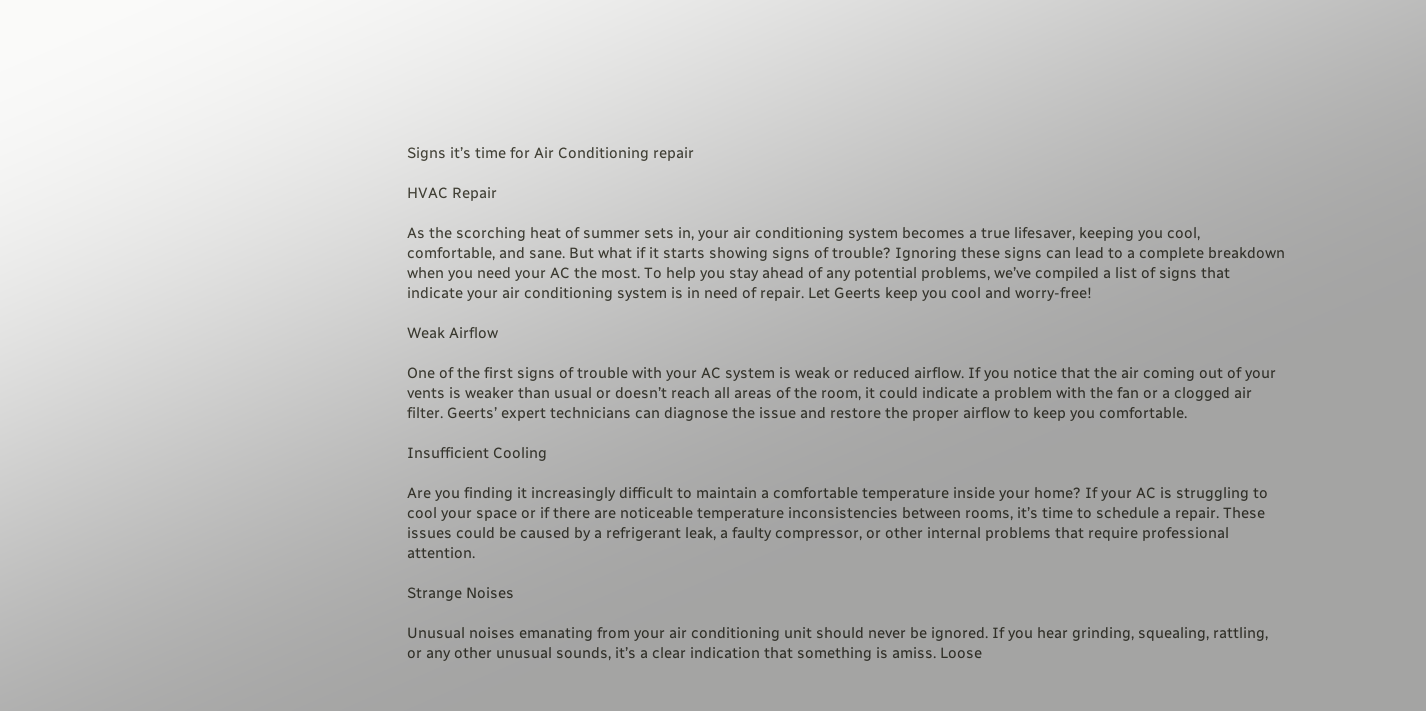Signs it’s time for Air Conditioning repair

HVAC Repair

As the scorching heat of summer sets in, your air conditioning system becomes a true lifesaver, keeping you cool, comfortable, and sane. But what if it starts showing signs of trouble? Ignoring these signs can lead to a complete breakdown when you need your AC the most. To help you stay ahead of any potential problems, we’ve compiled a list of signs that indicate your air conditioning system is in need of repair. Let Geerts keep you cool and worry-free!

Weak Airflow

One of the first signs of trouble with your AC system is weak or reduced airflow. If you notice that the air coming out of your vents is weaker than usual or doesn’t reach all areas of the room, it could indicate a problem with the fan or a clogged air filter. Geerts’ expert technicians can diagnose the issue and restore the proper airflow to keep you comfortable.

Insufficient Cooling

Are you finding it increasingly difficult to maintain a comfortable temperature inside your home? If your AC is struggling to cool your space or if there are noticeable temperature inconsistencies between rooms, it’s time to schedule a repair. These issues could be caused by a refrigerant leak, a faulty compressor, or other internal problems that require professional attention.

Strange Noises

Unusual noises emanating from your air conditioning unit should never be ignored. If you hear grinding, squealing, rattling, or any other unusual sounds, it’s a clear indication that something is amiss. Loose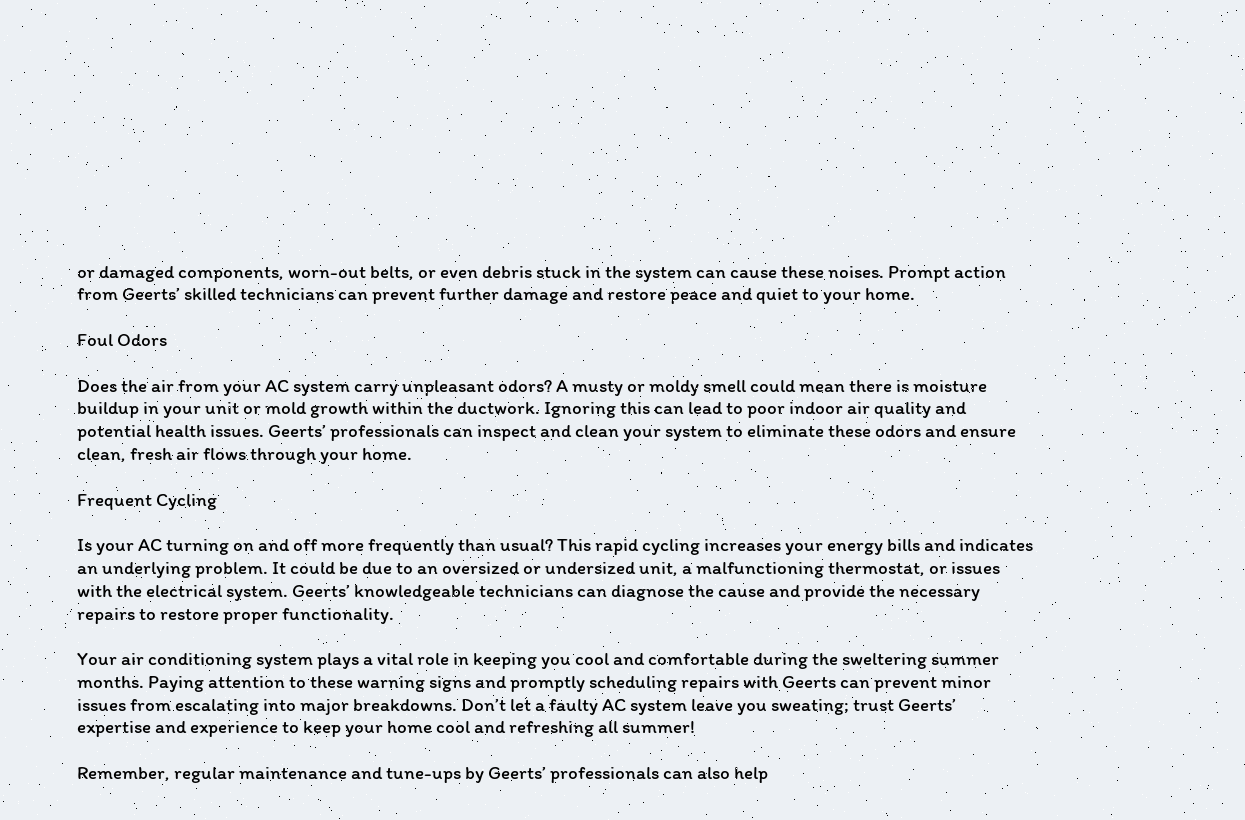or damaged components, worn-out belts, or even debris stuck in the system can cause these noises. Prompt action from Geerts’ skilled technicians can prevent further damage and restore peace and quiet to your home.

Foul Odors

Does the air from your AC system carry unpleasant odors? A musty or moldy smell could mean there is moisture buildup in your unit or mold growth within the ductwork. Ignoring this can lead to poor indoor air quality and potential health issues. Geerts’ professionals can inspect and clean your system to eliminate these odors and ensure clean, fresh air flows through your home.

Frequent Cycling

Is your AC turning on and off more frequently than usual? This rapid cycling increases your energy bills and indicates an underlying problem. It could be due to an oversized or undersized unit, a malfunctioning thermostat, or issues with the electrical system. Geerts’ knowledgeable technicians can diagnose the cause and provide the necessary repairs to restore proper functionality.

Your air conditioning system plays a vital role in keeping you cool and comfortable during the sweltering summer months. Paying attention to these warning signs and promptly scheduling repairs with Geerts can prevent minor issues from escalating into major breakdowns. Don’t let a faulty AC system leave you sweating; trust Geerts’ expertise and experience to keep your home cool and refreshing all summer!

Remember, regular maintenance and tune-ups by Geerts’ professionals can also help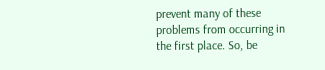prevent many of these problems from occurring in the first place. So, be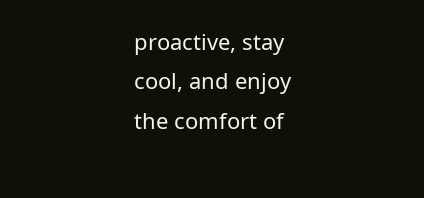proactive, stay cool, and enjoy the comfort of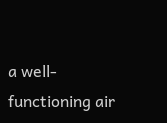a well-functioning air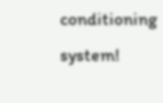conditioning system!